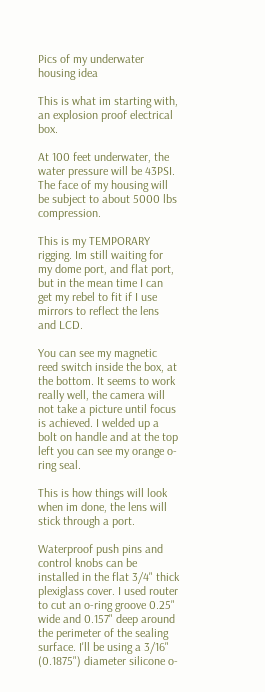Pics of my underwater housing idea

This is what im starting with, an explosion proof electrical box.

At 100 feet underwater, the water pressure will be 43PSI. The face of my housing will be subject to about 5000 lbs compression.

This is my TEMPORARY rigging. Im still waiting for my dome port, and flat port, but in the mean time I can get my rebel to fit if I use mirrors to reflect the lens and LCD.

You can see my magnetic reed switch inside the box, at the bottom. It seems to work really well, the camera will not take a picture until focus is achieved. I welded up a bolt on handle and at the top left you can see my orange o-ring seal.

This is how things will look when im done, the lens will stick through a port.

Waterproof push pins and control knobs can be installed in the flat 3/4" thick plexiglass cover. I used router to cut an o-ring groove 0.25" wide and 0.157" deep around the perimeter of the sealing surface. I'll be using a 3/16" (0.1875") diameter silicone o-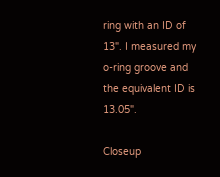ring with an ID of 13". I measured my o-ring groove and the equivalent ID is 13.05".

Closeup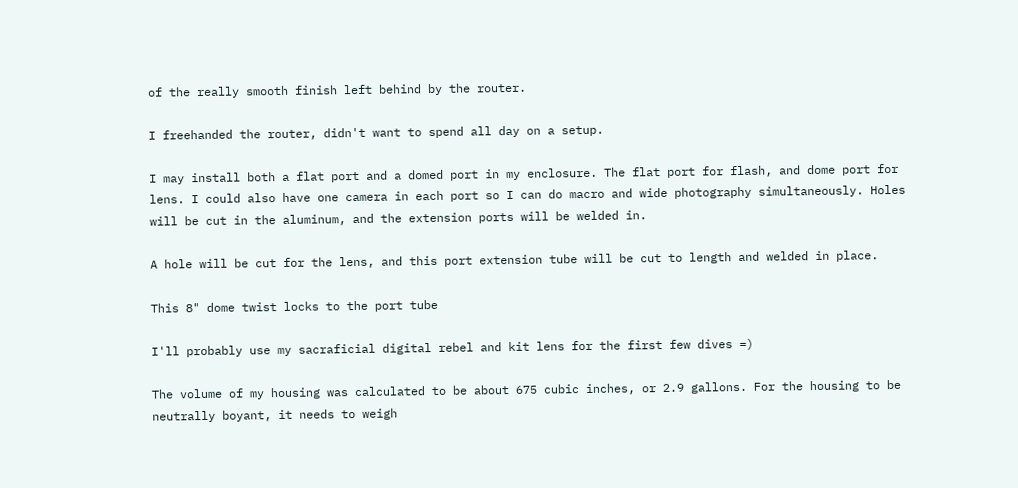of the really smooth finish left behind by the router.

I freehanded the router, didn't want to spend all day on a setup.

I may install both a flat port and a domed port in my enclosure. The flat port for flash, and dome port for lens. I could also have one camera in each port so I can do macro and wide photography simultaneously. Holes will be cut in the aluminum, and the extension ports will be welded in.

A hole will be cut for the lens, and this port extension tube will be cut to length and welded in place.

This 8" dome twist locks to the port tube

I'll probably use my sacraficial digital rebel and kit lens for the first few dives =)

The volume of my housing was calculated to be about 675 cubic inches, or 2.9 gallons. For the housing to be neutrally boyant, it needs to weigh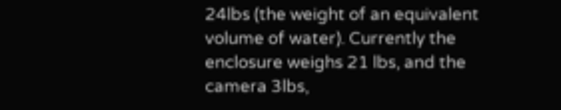24lbs (the weight of an equivalent volume of water). Currently the enclosure weighs 21 lbs, and the camera 3lbs,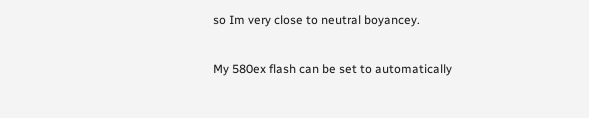so Im very close to neutral boyancey.

My 580ex flash can be set to automatically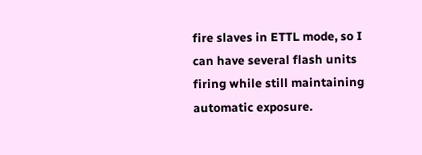fire slaves in ETTL mode, so I can have several flash units firing while still maintaining automatic exposure.